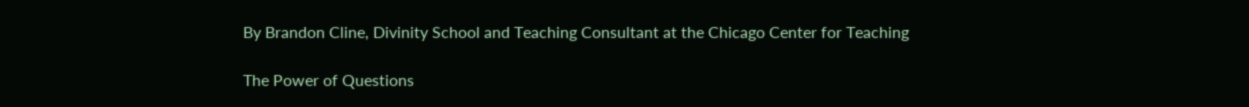By Brandon Cline, Divinity School and Teaching Consultant at the Chicago Center for Teaching

The Power of Questions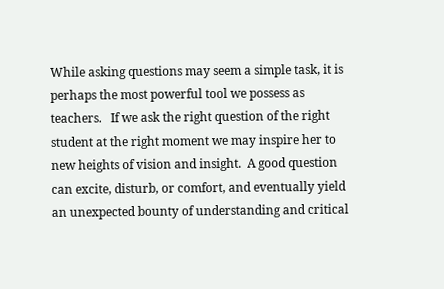While asking questions may seem a simple task, it is perhaps the most powerful tool we possess as teachers.   If we ask the right question of the right student at the right moment we may inspire her to new heights of vision and insight.  A good question can excite, disturb, or comfort, and eventually yield an unexpected bounty of understanding and critical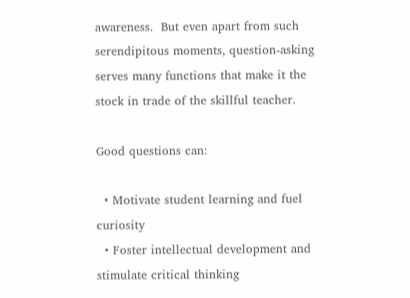awareness.  But even apart from such serendipitous moments, question-asking serves many functions that make it the stock in trade of the skillful teacher.

Good questions can:

  • Motivate student learning and fuel curiosity
  • Foster intellectual development and stimulate critical thinking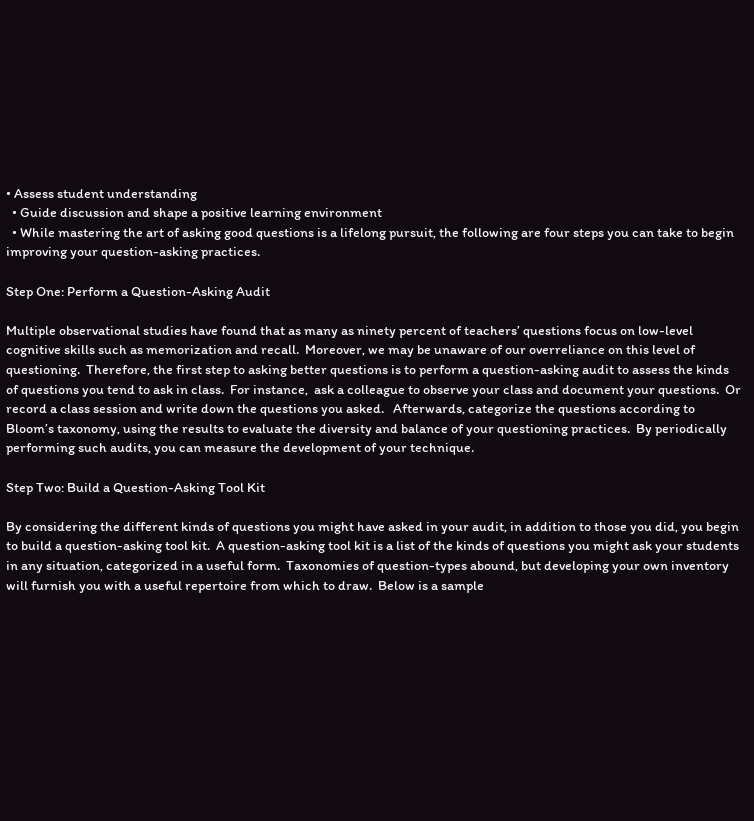• Assess student understanding
  • Guide discussion and shape a positive learning environment
  • While mastering the art of asking good questions is a lifelong pursuit, the following are four steps you can take to begin improving your question-asking practices.

Step One: Perform a Question-Asking Audit

Multiple observational studies have found that as many as ninety percent of teachers’ questions focus on low-level cognitive skills such as memorization and recall.  Moreover, we may be unaware of our overreliance on this level of questioning.  Therefore, the first step to asking better questions is to perform a question-asking audit to assess the kinds of questions you tend to ask in class.  For instance,  ask a colleague to observe your class and document your questions.  Or record a class session and write down the questions you asked.   Afterwards, categorize the questions according to Bloom’s taxonomy, using the results to evaluate the diversity and balance of your questioning practices.  By periodically performing such audits, you can measure the development of your technique.

Step Two: Build a Question-Asking Tool Kit

By considering the different kinds of questions you might have asked in your audit, in addition to those you did, you begin to build a question-asking tool kit.  A question-asking tool kit is a list of the kinds of questions you might ask your students in any situation, categorized in a useful form.  Taxonomies of question-types abound, but developing your own inventory will furnish you with a useful repertoire from which to draw.  Below is a sample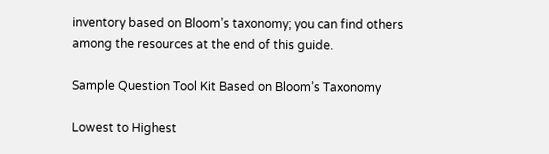inventory based on Bloom’s taxonomy; you can find others among the resources at the end of this guide.

Sample Question Tool Kit Based on Bloom’s Taxonomy

Lowest to Highest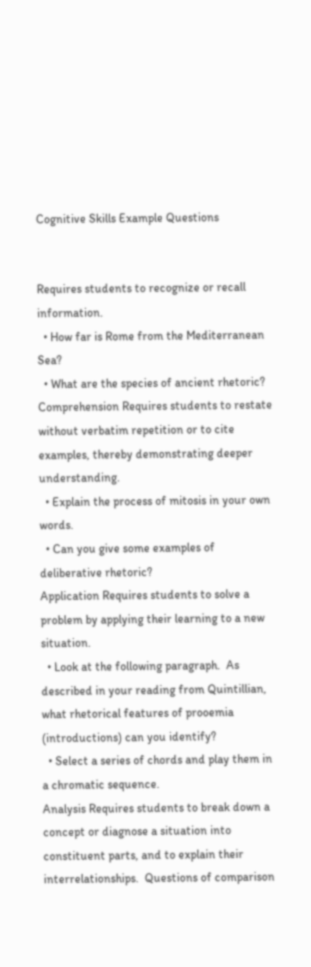Cognitive Skills Example Questions


Requires students to recognize or recall information.
  • How far is Rome from the Mediterranean Sea?
  • What are the species of ancient rhetoric?
Comprehension Requires students to restate without verbatim repetition or to cite examples, thereby demonstrating deeper understanding.
  • Explain the process of mitosis in your own words.
  • Can you give some examples of deliberative rhetoric?
Application Requires students to solve a problem by applying their learning to a new situation.
  • Look at the following paragraph.  As described in your reading from Quintillian, what rhetorical features of prooemia (introductions) can you identify?
  • Select a series of chords and play them in a chromatic sequence.
Analysis Requires students to break down a concept or diagnose a situation into constituent parts, and to explain their interrelationships.  Questions of comparison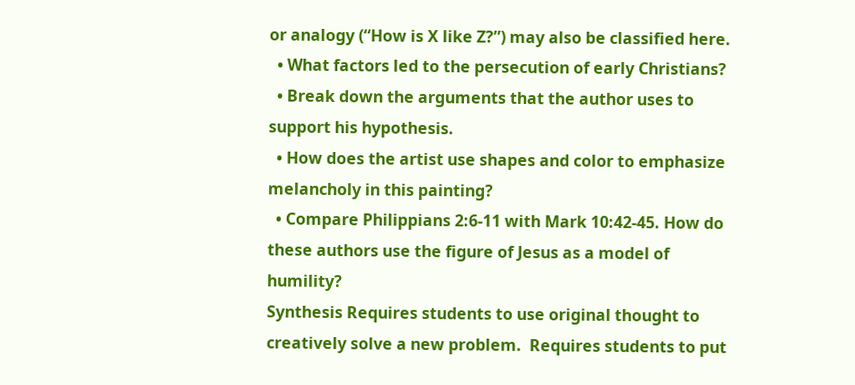or analogy (“How is X like Z?”) may also be classified here.
  • What factors led to the persecution of early Christians?
  • Break down the arguments that the author uses to support his hypothesis.
  • How does the artist use shapes and color to emphasize melancholy in this painting?
  • Compare Philippians 2:6-11 with Mark 10:42-45. How do these authors use the figure of Jesus as a model of humility?
Synthesis Requires students to use original thought to creatively solve a new problem.  Requires students to put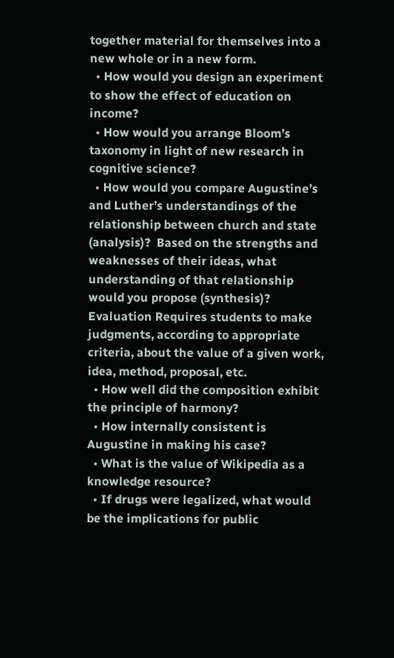together material for themselves into a new whole or in a new form.
  • How would you design an experiment to show the effect of education on income?
  • How would you arrange Bloom’s taxonomy in light of new research in cognitive science?
  • How would you compare Augustine’s and Luther’s understandings of the relationship between church and state  (analysis)?  Based on the strengths and weaknesses of their ideas, what understanding of that relationship would you propose (synthesis)?
Evaluation Requires students to make judgments, according to appropriate criteria, about the value of a given work, idea, method, proposal, etc.
  • How well did the composition exhibit the principle of harmony?
  • How internally consistent is Augustine in making his case?
  • What is the value of Wikipedia as a knowledge resource?
  • If drugs were legalized, what would be the implications for public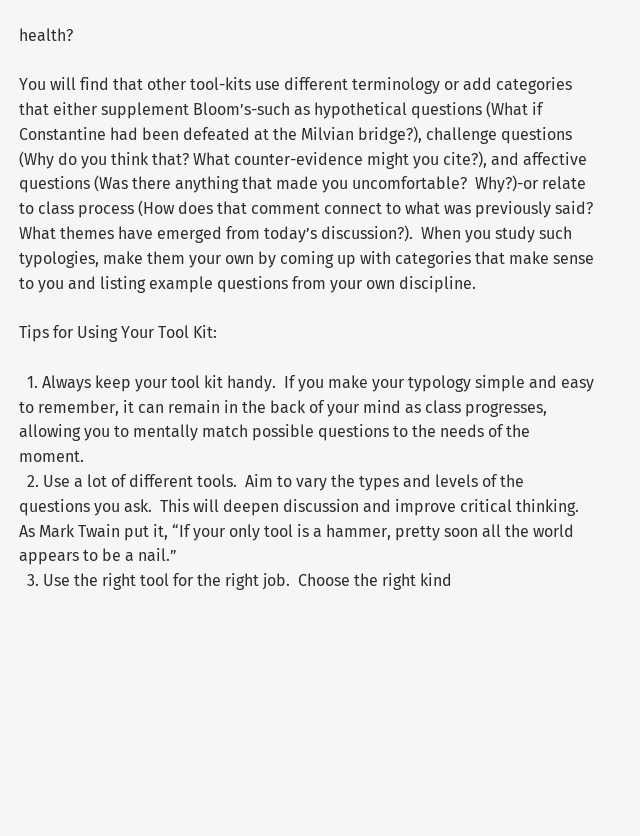health?

You will find that other tool-kits use different terminology or add categories that either supplement Bloom’s-such as hypothetical questions (What if Constantine had been defeated at the Milvian bridge?), challenge questions (Why do you think that? What counter-evidence might you cite?), and affective questions (Was there anything that made you uncomfortable?  Why?)-or relate to class process (How does that comment connect to what was previously said?  What themes have emerged from today’s discussion?).  When you study such typologies, make them your own by coming up with categories that make sense to you and listing example questions from your own discipline.

Tips for Using Your Tool Kit:

  1. Always keep your tool kit handy.  If you make your typology simple and easy to remember, it can remain in the back of your mind as class progresses, allowing you to mentally match possible questions to the needs of the moment.
  2. Use a lot of different tools.  Aim to vary the types and levels of the questions you ask.  This will deepen discussion and improve critical thinking.  As Mark Twain put it, “If your only tool is a hammer, pretty soon all the world appears to be a nail.”
  3. Use the right tool for the right job.  Choose the right kind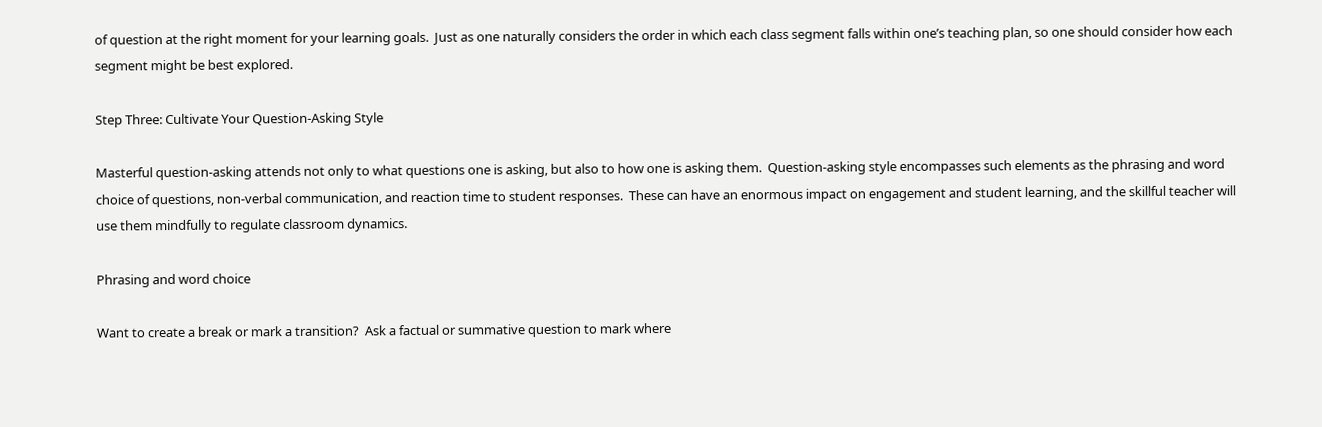of question at the right moment for your learning goals.  Just as one naturally considers the order in which each class segment falls within one’s teaching plan, so one should consider how each segment might be best explored.

Step Three: Cultivate Your Question-Asking Style

Masterful question-asking attends not only to what questions one is asking, but also to how one is asking them.  Question-asking style encompasses such elements as the phrasing and word choice of questions, non-verbal communication, and reaction time to student responses.  These can have an enormous impact on engagement and student learning, and the skillful teacher will use them mindfully to regulate classroom dynamics.

Phrasing and word choice

Want to create a break or mark a transition?  Ask a factual or summative question to mark where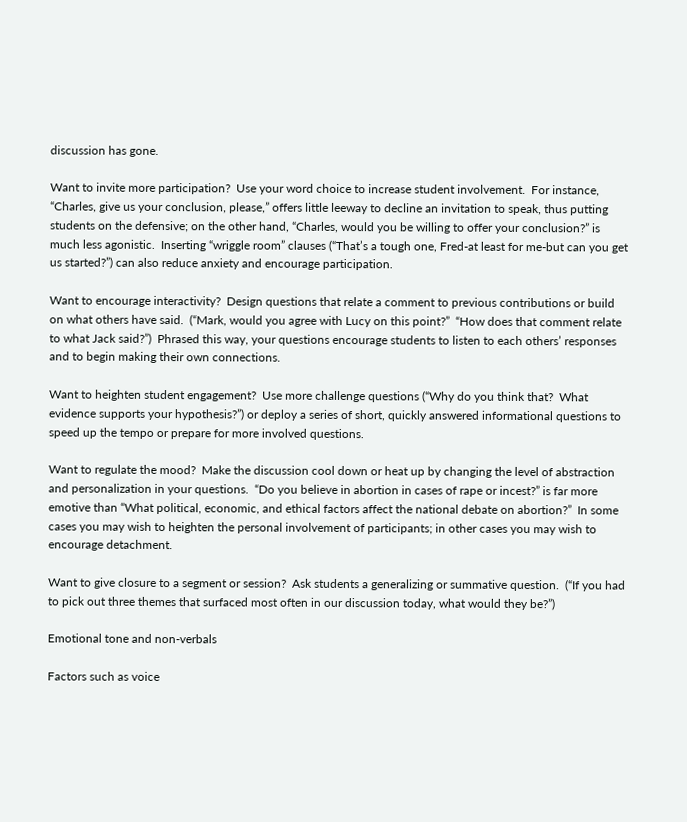discussion has gone.

Want to invite more participation?  Use your word choice to increase student involvement.  For instance, “Charles, give us your conclusion, please,” offers little leeway to decline an invitation to speak, thus putting students on the defensive; on the other hand, “Charles, would you be willing to offer your conclusion?” is much less agonistic.  Inserting “wriggle room” clauses (“That’s a tough one, Fred-at least for me-but can you get us started?”) can also reduce anxiety and encourage participation.

Want to encourage interactivity?  Design questions that relate a comment to previous contributions or build on what others have said.  (“Mark, would you agree with Lucy on this point?”  “How does that comment relate to what Jack said?”)  Phrased this way, your questions encourage students to listen to each others’ responses and to begin making their own connections.

Want to heighten student engagement?  Use more challenge questions (“Why do you think that?  What evidence supports your hypothesis?”) or deploy a series of short, quickly answered informational questions to speed up the tempo or prepare for more involved questions.

Want to regulate the mood?  Make the discussion cool down or heat up by changing the level of abstraction and personalization in your questions.  “Do you believe in abortion in cases of rape or incest?” is far more emotive than “What political, economic, and ethical factors affect the national debate on abortion?”  In some cases you may wish to heighten the personal involvement of participants; in other cases you may wish to encourage detachment.

Want to give closure to a segment or session?  Ask students a generalizing or summative question.  (“If you had to pick out three themes that surfaced most often in our discussion today, what would they be?”)

Emotional tone and non-verbals

Factors such as voice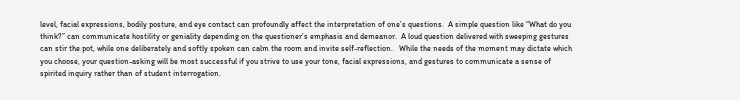level, facial expressions, bodily posture, and eye contact can profoundly affect the interpretation of one’s questions.  A simple question like “What do you think?” can communicate hostility or geniality depending on the questioner’s emphasis and demeanor.  A loud question delivered with sweeping gestures can stir the pot, while one deliberately and softly spoken can calm the room and invite self-reflection.   While the needs of the moment may dictate which you choose, your question-asking will be most successful if you strive to use your tone, facial expressions, and gestures to communicate a sense of spirited inquiry rather than of student interrogation.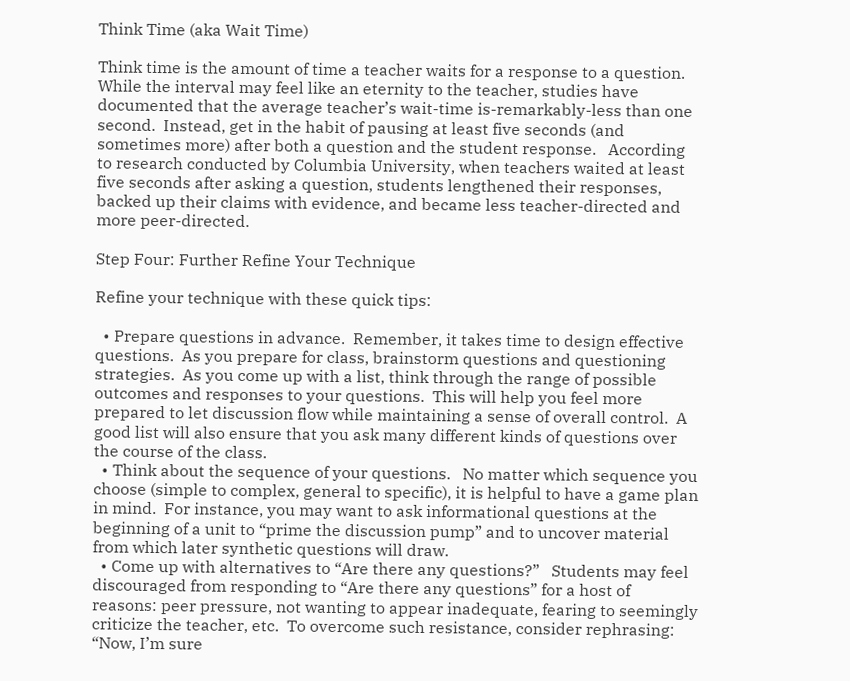Think Time (aka Wait Time)

Think time is the amount of time a teacher waits for a response to a question.  While the interval may feel like an eternity to the teacher, studies have documented that the average teacher’s wait-time is-remarkably-less than one second.  Instead, get in the habit of pausing at least five seconds (and sometimes more) after both a question and the student response.   According to research conducted by Columbia University, when teachers waited at least five seconds after asking a question, students lengthened their responses, backed up their claims with evidence, and became less teacher-directed and more peer-directed.

Step Four: Further Refine Your Technique

Refine your technique with these quick tips:

  • Prepare questions in advance.  Remember, it takes time to design effective questions.  As you prepare for class, brainstorm questions and questioning strategies.  As you come up with a list, think through the range of possible outcomes and responses to your questions.  This will help you feel more prepared to let discussion flow while maintaining a sense of overall control.  A good list will also ensure that you ask many different kinds of questions over the course of the class.
  • Think about the sequence of your questions.   No matter which sequence you choose (simple to complex, general to specific), it is helpful to have a game plan in mind.  For instance, you may want to ask informational questions at the beginning of a unit to “prime the discussion pump” and to uncover material from which later synthetic questions will draw.
  • Come up with alternatives to “Are there any questions?”   Students may feel discouraged from responding to “Are there any questions” for a host of reasons: peer pressure, not wanting to appear inadequate, fearing to seemingly criticize the teacher, etc.  To overcome such resistance, consider rephrasing: “Now, I’m sure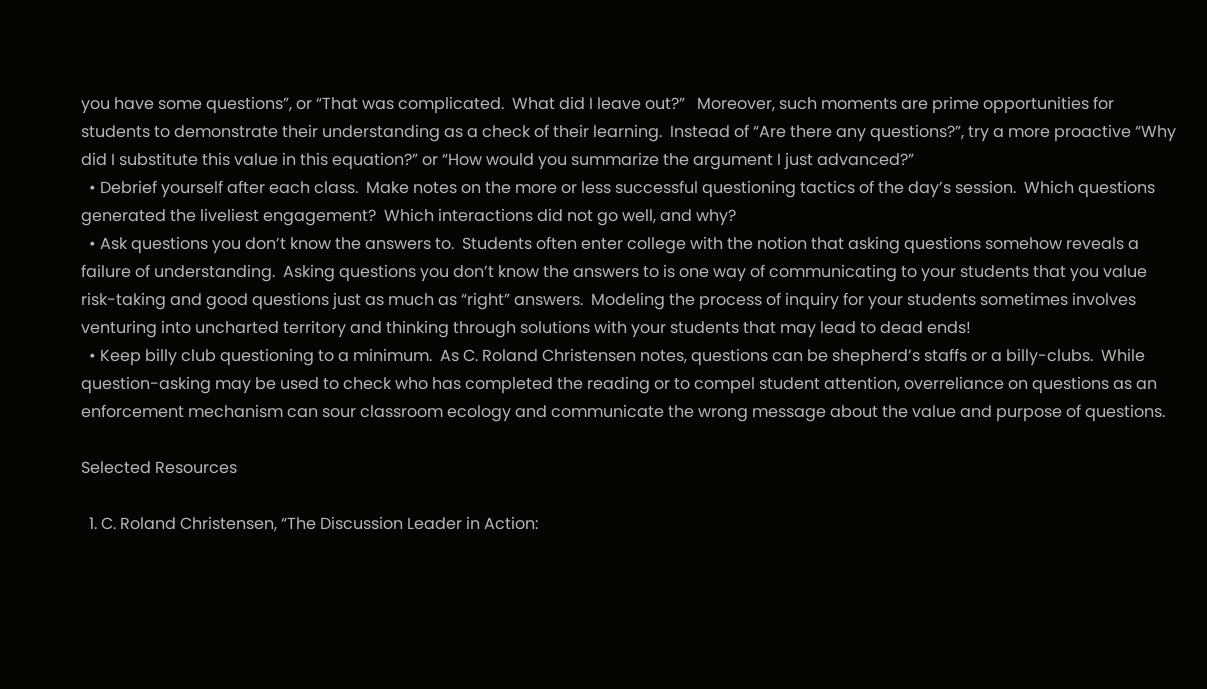you have some questions”, or “That was complicated.  What did I leave out?”   Moreover, such moments are prime opportunities for students to demonstrate their understanding as a check of their learning.  Instead of “Are there any questions?”, try a more proactive “Why did I substitute this value in this equation?” or “How would you summarize the argument I just advanced?”
  • Debrief yourself after each class.  Make notes on the more or less successful questioning tactics of the day’s session.  Which questions generated the liveliest engagement?  Which interactions did not go well, and why?
  • Ask questions you don’t know the answers to.  Students often enter college with the notion that asking questions somehow reveals a failure of understanding.  Asking questions you don’t know the answers to is one way of communicating to your students that you value risk-taking and good questions just as much as “right” answers.  Modeling the process of inquiry for your students sometimes involves venturing into uncharted territory and thinking through solutions with your students that may lead to dead ends!
  • Keep billy club questioning to a minimum.  As C. Roland Christensen notes, questions can be shepherd’s staffs or a billy-clubs.  While question-asking may be used to check who has completed the reading or to compel student attention, overreliance on questions as an enforcement mechanism can sour classroom ecology and communicate the wrong message about the value and purpose of questions.

Selected Resources

  1. C. Roland Christensen, “The Discussion Leader in Action: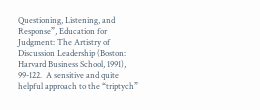Questioning, Listening, and Response”, Education for Judgment: The Artistry of Discussion Leadership (Boston: Harvard Business School, 1991), 99-122.  A sensitive and quite helpful approach to the “triptych”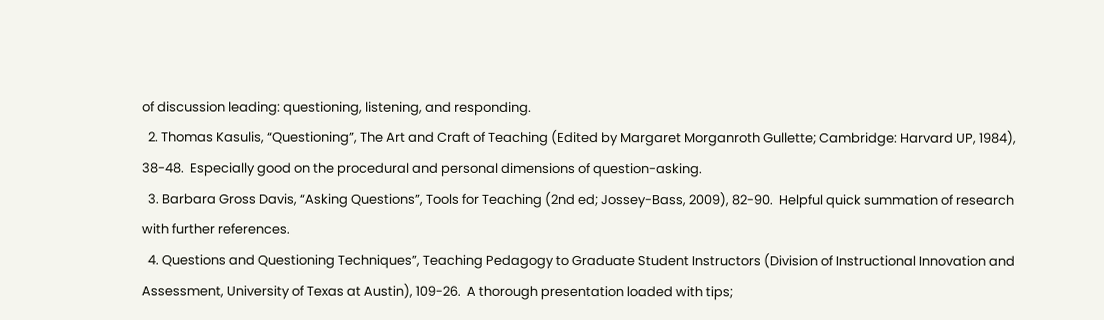of discussion leading: questioning, listening, and responding.
  2. Thomas Kasulis, “Questioning”, The Art and Craft of Teaching (Edited by Margaret Morganroth Gullette; Cambridge: Harvard UP, 1984), 38-48.  Especially good on the procedural and personal dimensions of question-asking.
  3. Barbara Gross Davis, “Asking Questions”, Tools for Teaching (2nd ed; Jossey-Bass, 2009), 82-90.  Helpful quick summation of research with further references.
  4. Questions and Questioning Techniques”, Teaching Pedagogy to Graduate Student Instructors (Division of Instructional Innovation and Assessment, University of Texas at Austin), 109-26.  A thorough presentation loaded with tips;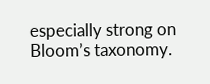especially strong on Bloom’s taxonomy.